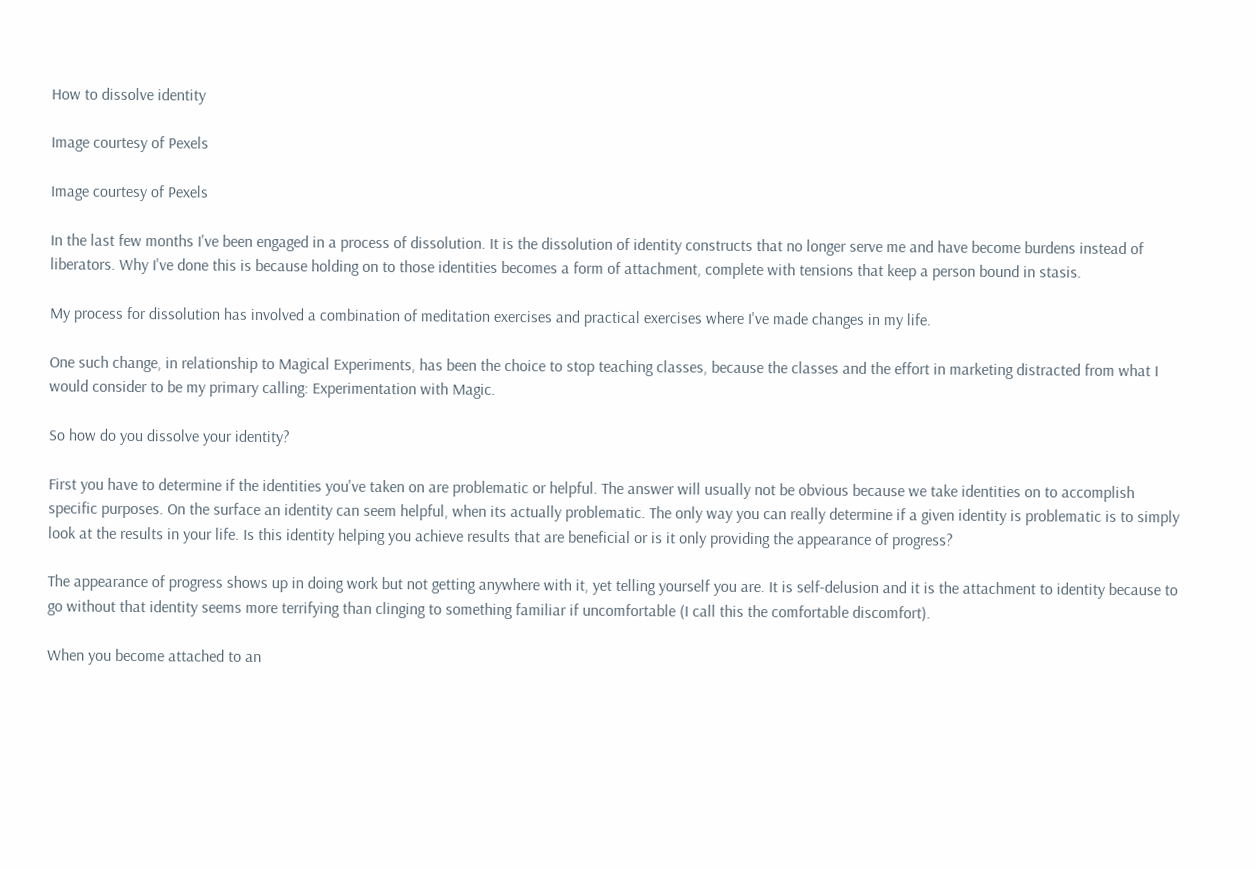How to dissolve identity

Image courtesy of Pexels

Image courtesy of Pexels

In the last few months I've been engaged in a process of dissolution. It is the dissolution of identity constructs that no longer serve me and have become burdens instead of liberators. Why I've done this is because holding on to those identities becomes a form of attachment, complete with tensions that keep a person bound in stasis.

My process for dissolution has involved a combination of meditation exercises and practical exercises where I've made changes in my life.

One such change, in relationship to Magical Experiments, has been the choice to stop teaching classes, because the classes and the effort in marketing distracted from what I would consider to be my primary calling: Experimentation with Magic.

So how do you dissolve your identity?

First you have to determine if the identities you've taken on are problematic or helpful. The answer will usually not be obvious because we take identities on to accomplish specific purposes. On the surface an identity can seem helpful, when its actually problematic. The only way you can really determine if a given identity is problematic is to simply look at the results in your life. Is this identity helping you achieve results that are beneficial or is it only providing the appearance of progress?

The appearance of progress shows up in doing work but not getting anywhere with it, yet telling yourself you are. It is self-delusion and it is the attachment to identity because to go without that identity seems more terrifying than clinging to something familiar if uncomfortable (I call this the comfortable discomfort).

When you become attached to an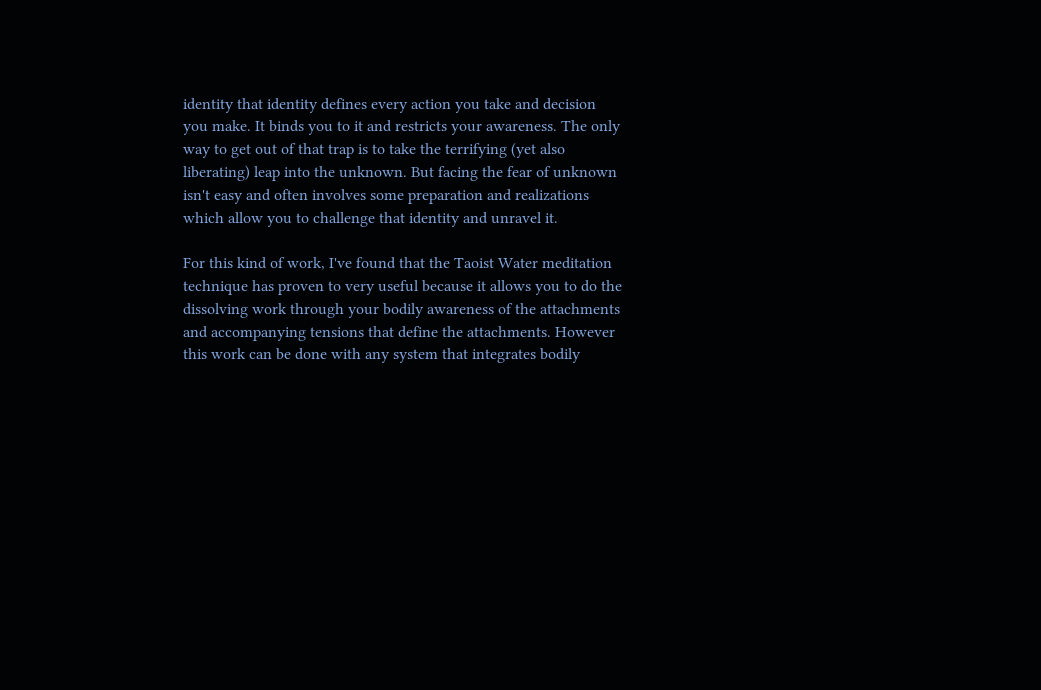identity that identity defines every action you take and decision you make. It binds you to it and restricts your awareness. The only way to get out of that trap is to take the terrifying (yet also liberating) leap into the unknown. But facing the fear of unknown isn't easy and often involves some preparation and realizations which allow you to challenge that identity and unravel it.

For this kind of work, I've found that the Taoist Water meditation technique has proven to very useful because it allows you to do the dissolving work through your bodily awareness of the attachments and accompanying tensions that define the attachments. However this work can be done with any system that integrates bodily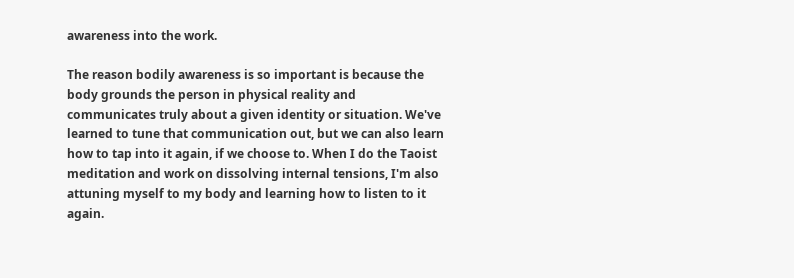awareness into the work.

The reason bodily awareness is so important is because the body grounds the person in physical reality and communicates truly about a given identity or situation. We've learned to tune that communication out, but we can also learn how to tap into it again, if we choose to. When I do the Taoist meditation and work on dissolving internal tensions, I'm also attuning myself to my body and learning how to listen to it again.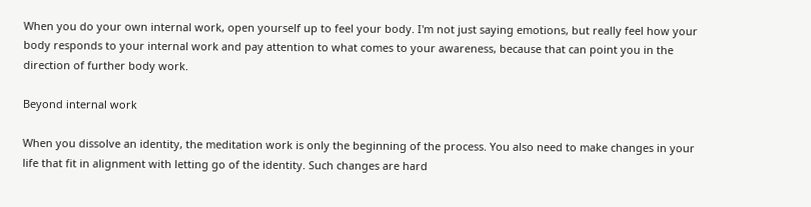When you do your own internal work, open yourself up to feel your body. I'm not just saying emotions, but really feel how your body responds to your internal work and pay attention to what comes to your awareness, because that can point you in the direction of further body work.

Beyond internal work

When you dissolve an identity, the meditation work is only the beginning of the process. You also need to make changes in your life that fit in alignment with letting go of the identity. Such changes are hard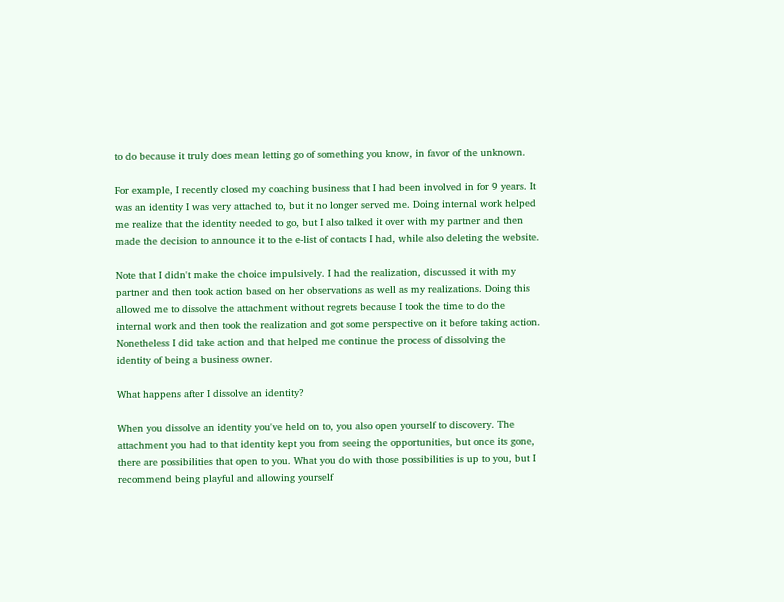to do because it truly does mean letting go of something you know, in favor of the unknown.

For example, I recently closed my coaching business that I had been involved in for 9 years. It was an identity I was very attached to, but it no longer served me. Doing internal work helped me realize that the identity needed to go, but I also talked it over with my partner and then made the decision to announce it to the e-list of contacts I had, while also deleting the website.

Note that I didn't make the choice impulsively. I had the realization, discussed it with my partner and then took action based on her observations as well as my realizations. Doing this allowed me to dissolve the attachment without regrets because I took the time to do the internal work and then took the realization and got some perspective on it before taking action. Nonetheless I did take action and that helped me continue the process of dissolving the identity of being a business owner.

What happens after I dissolve an identity?

When you dissolve an identity you've held on to, you also open yourself to discovery. The attachment you had to that identity kept you from seeing the opportunities, but once its gone, there are possibilities that open to you. What you do with those possibilities is up to you, but I recommend being playful and allowing yourself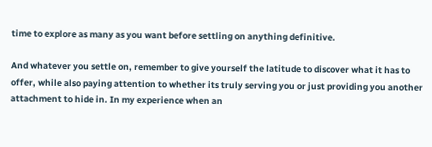time to explore as many as you want before settling on anything definitive.

And whatever you settle on, remember to give yourself the latitude to discover what it has to offer, while also paying attention to whether its truly serving you or just providing you another attachment to hide in. In my experience when an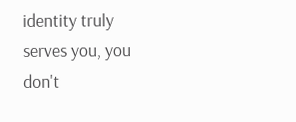identity truly serves you, you don't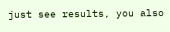just see results, you also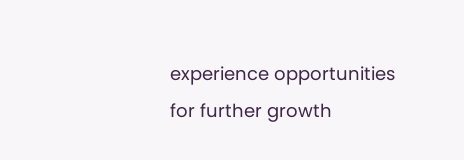experience opportunities for further growth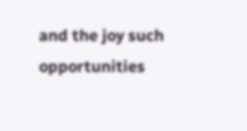and the joy such opportunities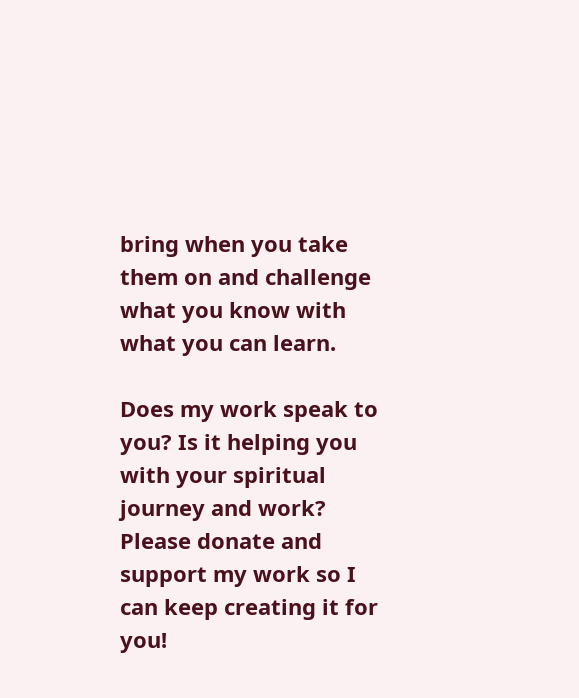bring when you take them on and challenge what you know with what you can learn.

Does my work speak to you? Is it helping you with your spiritual journey and work? Please donate and support my work so I can keep creating it for you!